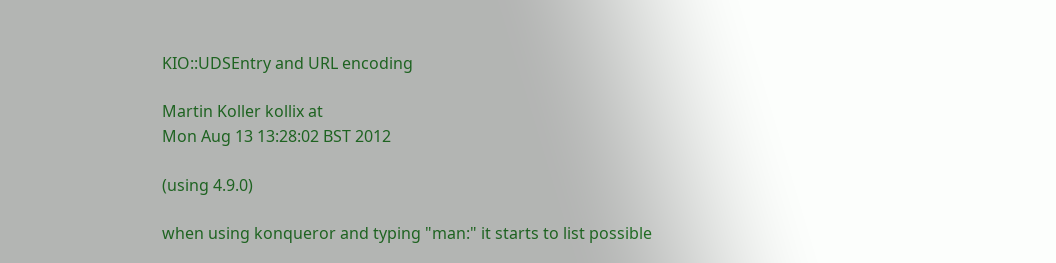KIO::UDSEntry and URL encoding

Martin Koller kollix at
Mon Aug 13 13:28:02 BST 2012

(using 4.9.0)

when using konqueror and typing "man:" it starts to list possible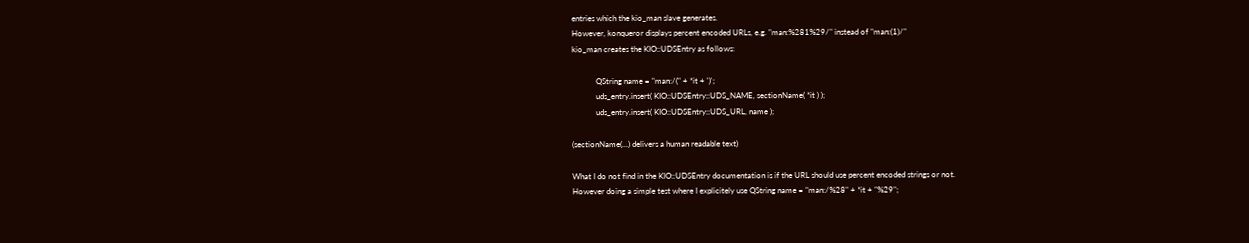entries which the kio_man slave generates.
However, konqueror displays percent encoded URLs, e.g. "man:%281%29/" instead of "man:(1)/"
kio_man creates the KIO::UDSEntry as follows:

            QString name = "man:/(" + *it + ')';
            uds_entry.insert( KIO::UDSEntry::UDS_NAME, sectionName( *it ) );
            uds_entry.insert( KIO::UDSEntry::UDS_URL, name );

(sectionName(...) delivers a human readable text)

What I do not find in the KIO::UDSEntry documentation is if the URL should use percent encoded strings or not.
However doing a simple test where I explicitely use QString name = "man:/%28" + *it + "%29";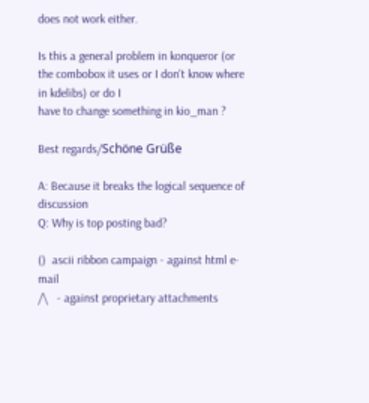does not work either.

Is this a general problem in konqueror (or the combobox it uses or I don't know where in kdelibs) or do I
have to change something in kio_man ?

Best regards/Schöne Grüße

A: Because it breaks the logical sequence of discussion
Q: Why is top posting bad?

()  ascii ribbon campaign - against html e-mail
/\   - against proprietary attachments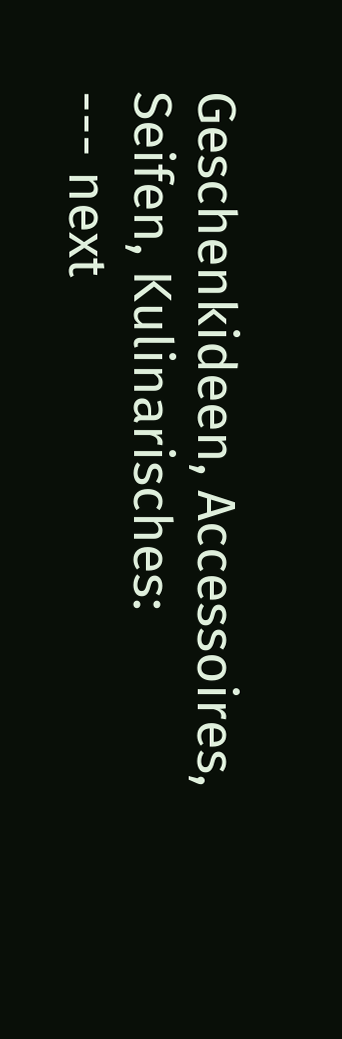Geschenkideen, Accessoires, Seifen, Kulinarisches:
--- next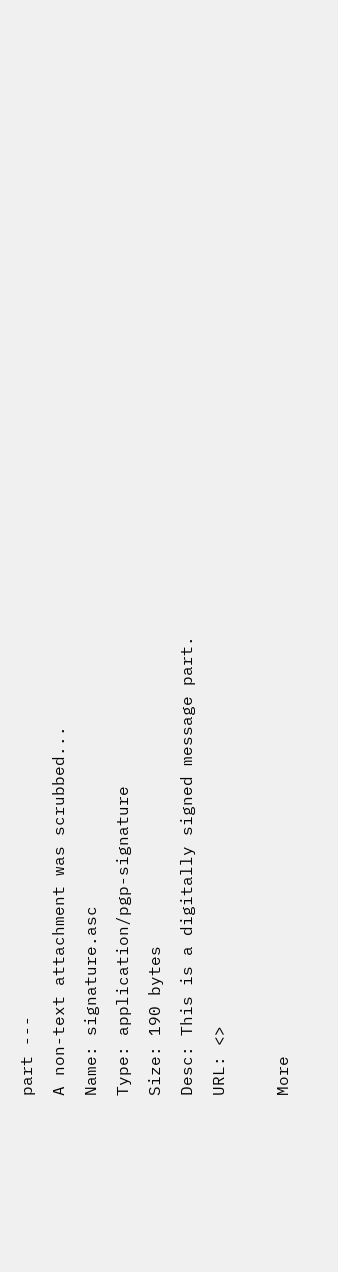part ---
A non-text attachment was scrubbed...
Name: signature.asc
Type: application/pgp-signature
Size: 190 bytes
Desc: This is a digitally signed message part.
URL: <>

More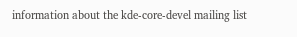information about the kde-core-devel mailing list